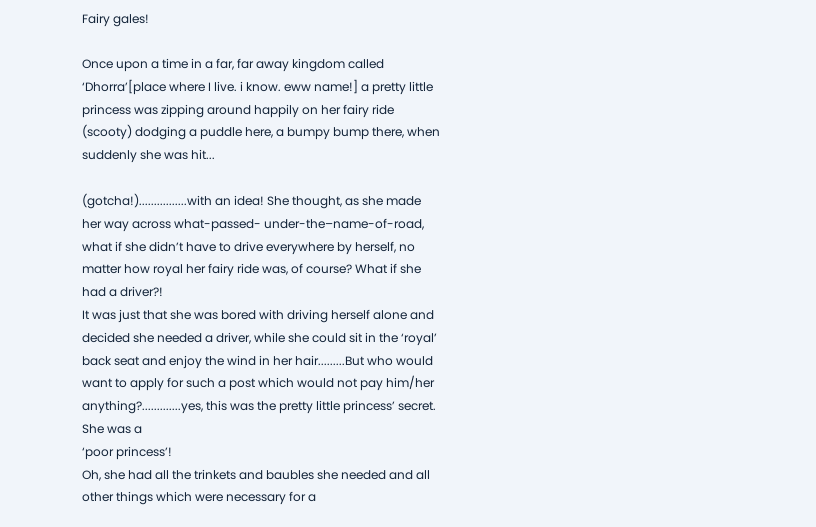Fairy gales!

Once upon a time in a far, far away kingdom called ‘Dhorra’[place where I live. i know. eww name!] a pretty little princess was zipping around happily on her fairy ride (scooty) dodging a puddle here, a bumpy bump there, when suddenly she was hit...

(gotcha!)................with an idea! She thought, as she made her way across what-passed- under-the–name-of-road, what if she didn’t have to drive everywhere by herself, no matter how royal her fairy ride was, of course? What if she had a driver?!
It was just that she was bored with driving herself alone and decided she needed a driver, while she could sit in the ‘royal’ back seat and enjoy the wind in her hair.........But who would want to apply for such a post which would not pay him/her anything?.............yes, this was the pretty little princess’ secret. She was a
‘poor princess’!
Oh, she had all the trinkets and baubles she needed and all other things which were necessary for a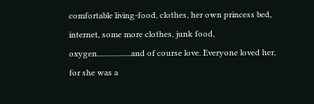comfortable living-food, clothes, her own princess bed, internet, some more clothes, junk food, oxygen.................and of course love. Everyone loved her, for she was a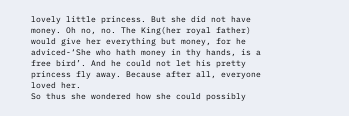lovely little princess. But she did not have money. Oh no, no. The King(her royal father) would give her everything but money, for he adviced-‘She who hath money in thy hands, is a free bird’. And he could not let his pretty princess fly away. Because after all, everyone loved her.
So thus she wondered how she could possibly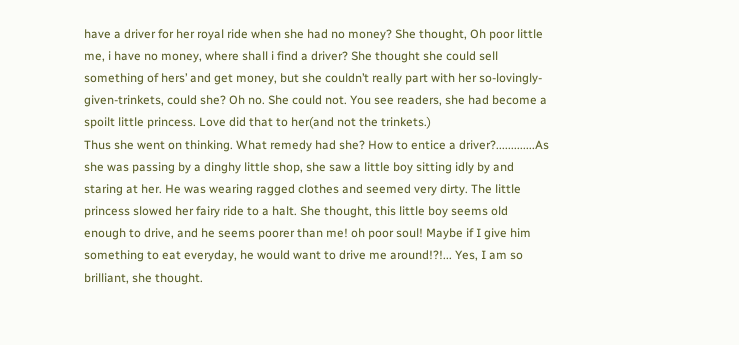have a driver for her royal ride when she had no money? She thought, Oh poor little me, i have no money, where shall i find a driver? She thought she could sell something of hers’ and get money, but she couldn’t really part with her so-lovingly-given-trinkets, could she? Oh no. She could not. You see readers, she had become a spoilt little princess. Love did that to her(and not the trinkets.)
Thus she went on thinking. What remedy had she? How to entice a driver?.............As she was passing by a dinghy little shop, she saw a little boy sitting idly by and staring at her. He was wearing ragged clothes and seemed very dirty. The little princess slowed her fairy ride to a halt. She thought, this little boy seems old enough to drive, and he seems poorer than me! oh poor soul! Maybe if I give him something to eat everyday, he would want to drive me around!?!... Yes, I am so brilliant, she thought.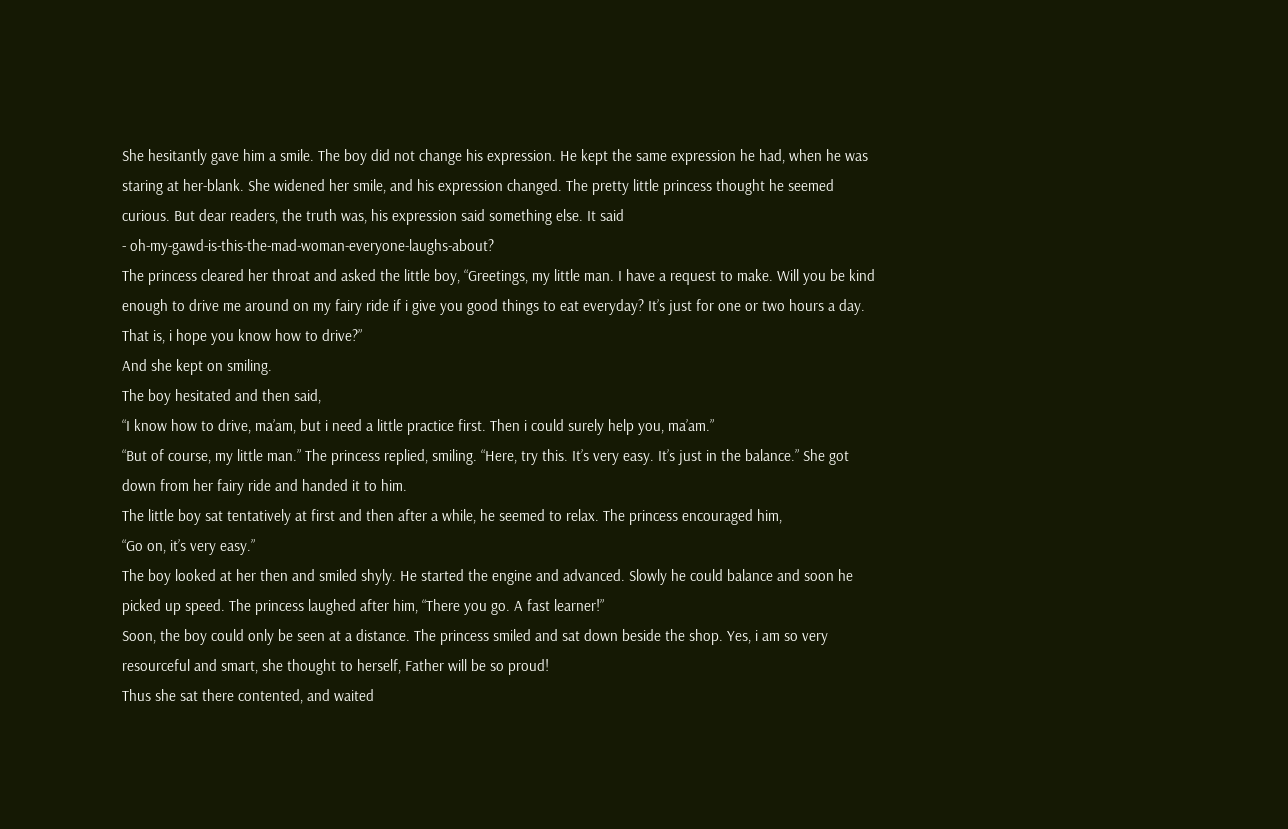She hesitantly gave him a smile. The boy did not change his expression. He kept the same expression he had, when he was staring at her-blank. She widened her smile, and his expression changed. The pretty little princess thought he seemed curious. But dear readers, the truth was, his expression said something else. It said
- oh-my-gawd-is-this-the-mad-woman-everyone-laughs-about?
The princess cleared her throat and asked the little boy, “Greetings, my little man. I have a request to make. Will you be kind enough to drive me around on my fairy ride if i give you good things to eat everyday? It’s just for one or two hours a day. That is, i hope you know how to drive?”
And she kept on smiling.
The boy hesitated and then said,
“I know how to drive, ma’am, but i need a little practice first. Then i could surely help you, ma’am.”
“But of course, my little man.” The princess replied, smiling. “Here, try this. It’s very easy. It’s just in the balance.” She got down from her fairy ride and handed it to him.
The little boy sat tentatively at first and then after a while, he seemed to relax. The princess encouraged him,
“Go on, it’s very easy.”
The boy looked at her then and smiled shyly. He started the engine and advanced. Slowly he could balance and soon he picked up speed. The princess laughed after him, “There you go. A fast learner!”
Soon, the boy could only be seen at a distance. The princess smiled and sat down beside the shop. Yes, i am so very resourceful and smart, she thought to herself, Father will be so proud!
Thus she sat there contented, and waited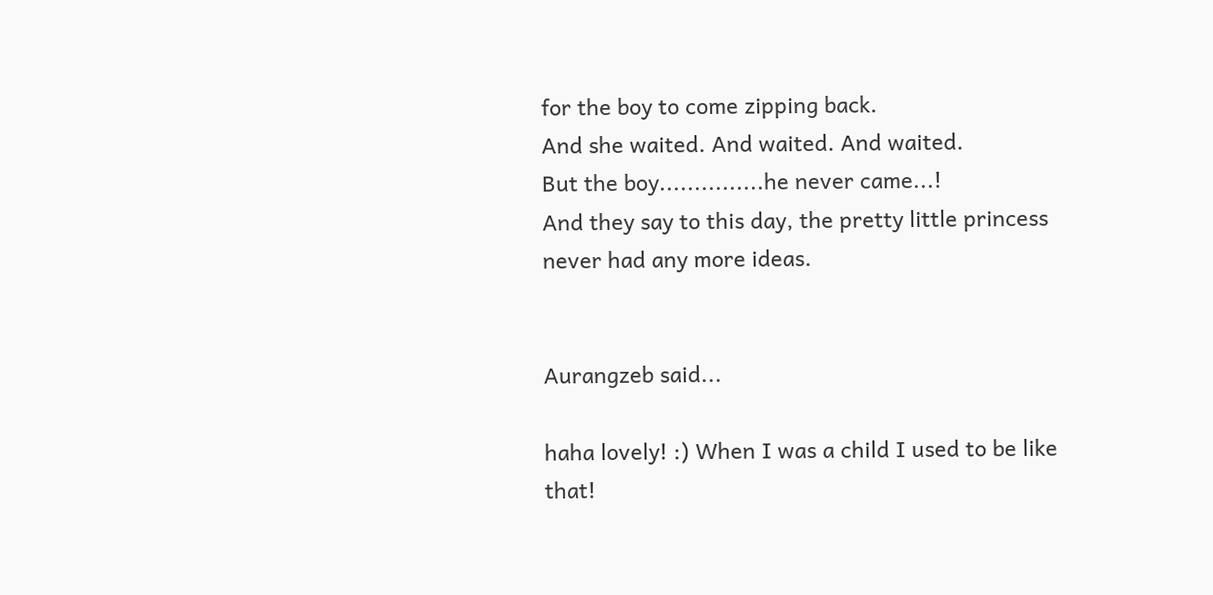for the boy to come zipping back.
And she waited. And waited. And waited.
But the boy...............he never came...!
And they say to this day, the pretty little princess never had any more ideas.


Aurangzeb said...

haha lovely! :) When I was a child I used to be like that!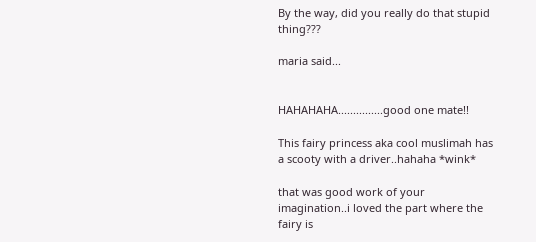By the way, did you really do that stupid thing???

maria said...


HAHAHAHA...............good one mate!!

This fairy princess aka cool muslimah has a scooty with a driver..hahaha *wink*

that was good work of your imagination..i loved the part where the fairy is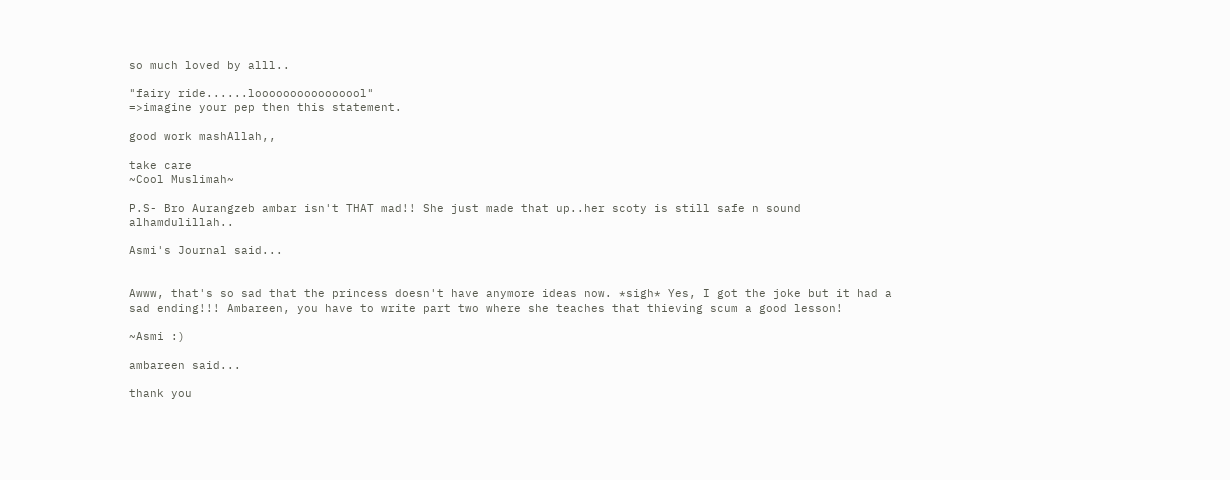so much loved by alll..

"fairy ride......loooooooooooooool"
=>imagine your pep then this statement.

good work mashAllah,,

take care
~Cool Muslimah~

P.S- Bro Aurangzeb ambar isn't THAT mad!! She just made that up..her scoty is still safe n sound alhamdulillah..

Asmi's Journal said...


Awww, that's so sad that the princess doesn't have anymore ideas now. *sigh* Yes, I got the joke but it had a sad ending!!! Ambareen, you have to write part two where she teaches that thieving scum a good lesson!

~Asmi :)

ambareen said...

thank you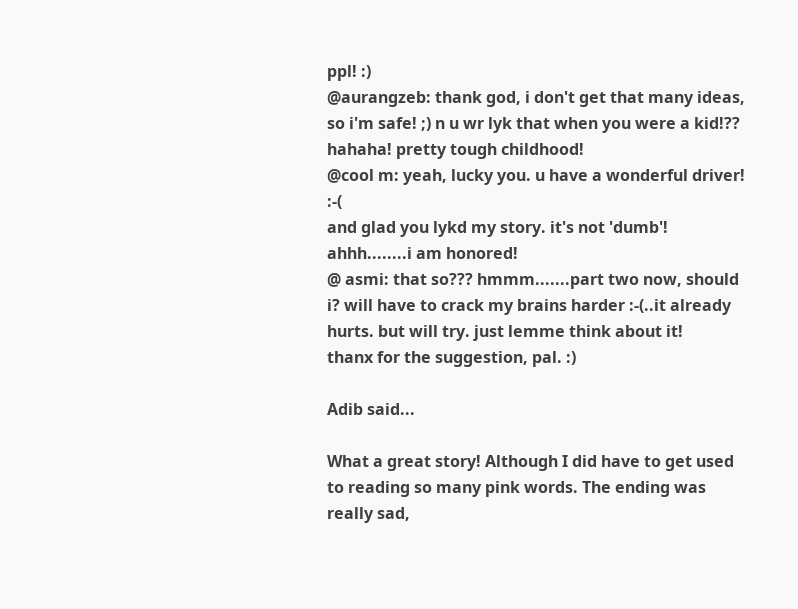ppl! :)
@aurangzeb: thank god, i don't get that many ideas, so i'm safe! ;) n u wr lyk that when you were a kid!?? hahaha! pretty tough childhood!
@cool m: yeah, lucky you. u have a wonderful driver! :-(
and glad you lykd my story. it's not 'dumb'! ahhh........i am honored!
@ asmi: that so??? hmmm.......part two now, should i? will have to crack my brains harder :-(..it already hurts. but will try. just lemme think about it!
thanx for the suggestion, pal. :)

Adib said...

What a great story! Although I did have to get used to reading so many pink words. The ending was really sad,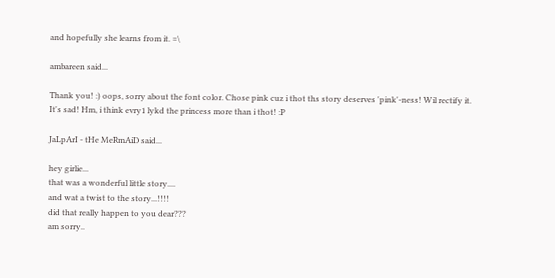and hopefully she learns from it. =\

ambareen said...

Thank you! :) oops, sorry about the font color. Chose pink cuz i thot ths story deserves 'pink'-ness! Wil rectify it.
It's sad! Hm, i think evry1 lykd the princess more than i thot! :P

JaLpArI - tHe MeRmAiD said...

hey girlie...
that was a wonderful little story....
and wat a twist to the story...!!!!
did that really happen to you dear???
am sorry..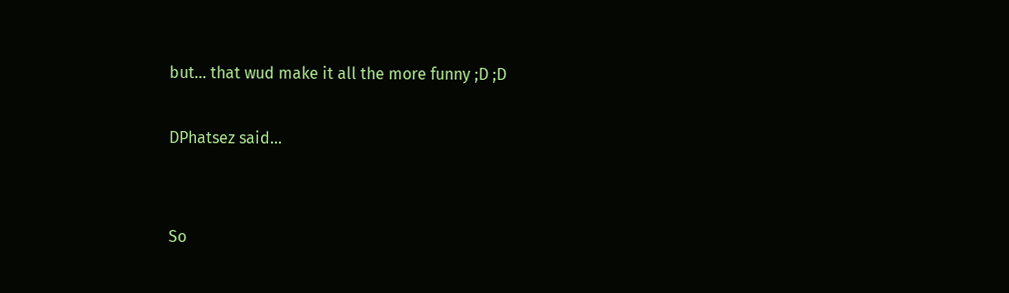but... that wud make it all the more funny ;D ;D

DPhatsez said...


So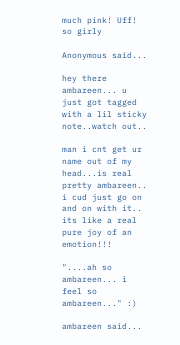much pink! Uff! so girly

Anonymous said...

hey there ambareen... u just got tagged with a lil sticky note..watch out..

man i cnt get ur name out of my head...is real pretty ambareen.. i cud just go on and on with it.. its like a real pure joy of an emotion!!!

"....ah so ambareen... i feel so ambareen..." :)

ambareen said...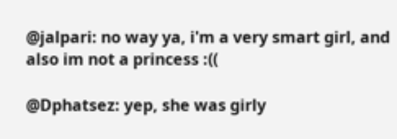@jalpari: no way ya, i'm a very smart girl, and also im not a princess :((

@Dphatsez: yep, she was girly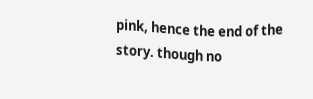pink, hence the end of the story. though no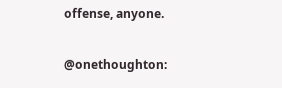offense, anyone.

@onethoughton: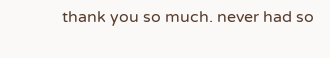thank you so much. never had so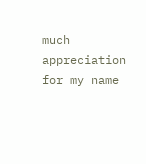much appreciation for my name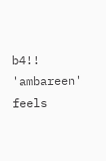b4!! 'ambareen' feels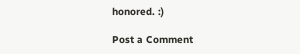honored. :)

Post a Comment